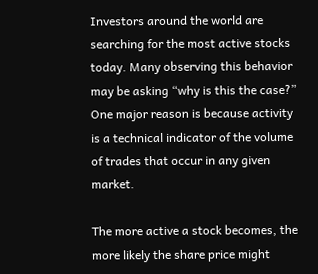Investors around the world are searching for the most active stocks today. Many observing this behavior may be asking “why is this the case?” One major reason is because activity is a technical indicator of the volume of trades that occur in any given market.

The more active a stock becomes, the more likely the share price might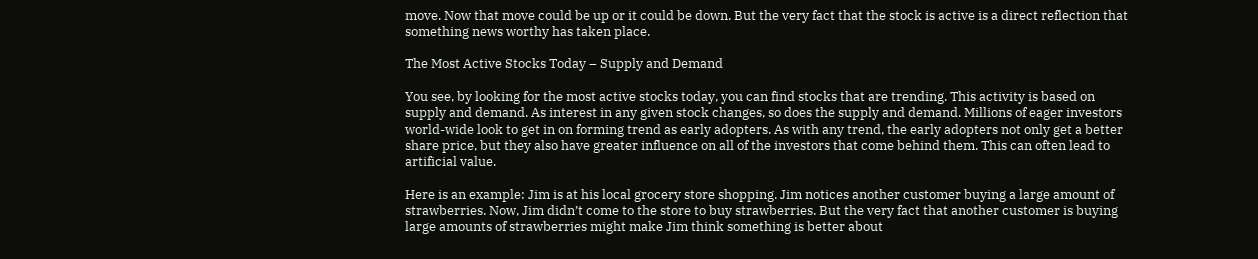move. Now that move could be up or it could be down. But the very fact that the stock is active is a direct reflection that something news worthy has taken place.

The Most Active Stocks Today – Supply and Demand

You see, by looking for the most active stocks today, you can find stocks that are trending. This activity is based on supply and demand. As interest in any given stock changes, so does the supply and demand. Millions of eager investors world-wide look to get in on forming trend as early adopters. As with any trend, the early adopters not only get a better share price, but they also have greater influence on all of the investors that come behind them. This can often lead to artificial value.

Here is an example: Jim is at his local grocery store shopping. Jim notices another customer buying a large amount of strawberries. Now, Jim didn’t come to the store to buy strawberries. But the very fact that another customer is buying large amounts of strawberries might make Jim think something is better about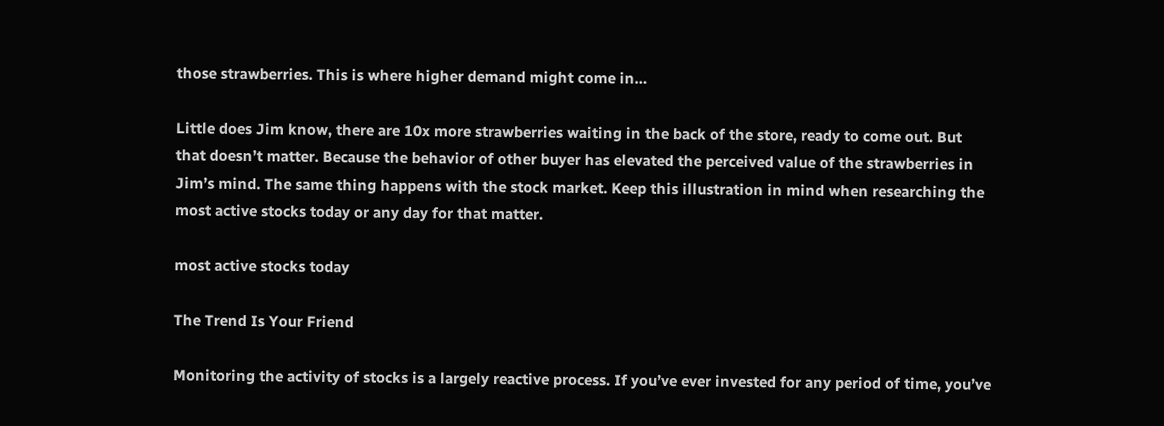those strawberries. This is where higher demand might come in…

Little does Jim know, there are 10x more strawberries waiting in the back of the store, ready to come out. But that doesn’t matter. Because the behavior of other buyer has elevated the perceived value of the strawberries in Jim’s mind. The same thing happens with the stock market. Keep this illustration in mind when researching the most active stocks today or any day for that matter.

most active stocks today

The Trend Is Your Friend

Monitoring the activity of stocks is a largely reactive process. If you’ve ever invested for any period of time, you’ve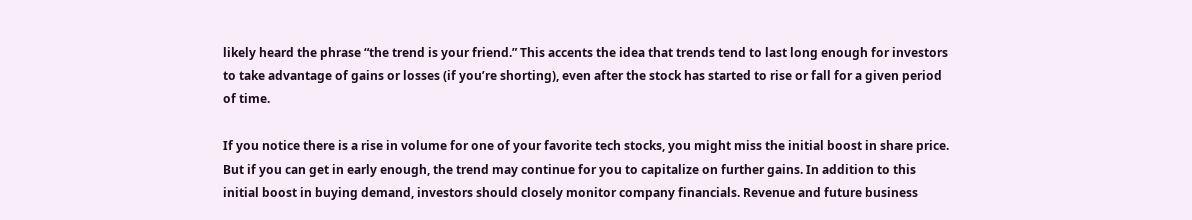likely heard the phrase “the trend is your friend.” This accents the idea that trends tend to last long enough for investors to take advantage of gains or losses (if you’re shorting), even after the stock has started to rise or fall for a given period of time.

If you notice there is a rise in volume for one of your favorite tech stocks, you might miss the initial boost in share price. But if you can get in early enough, the trend may continue for you to capitalize on further gains. In addition to this initial boost in buying demand, investors should closely monitor company financials. Revenue and future business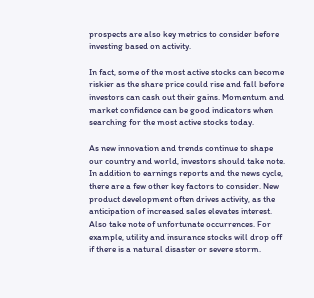prospects are also key metrics to consider before investing based on activity.

In fact, some of the most active stocks can become riskier as the share price could rise and fall before investors can cash out their gains. Momentum and market confidence can be good indicators when searching for the most active stocks today.

As new innovation and trends continue to shape our country and world, investors should take note. In addition to earnings reports and the news cycle, there are a few other key factors to consider. New product development often drives activity, as the anticipation of increased sales elevates interest. Also take note of unfortunate occurrences. For example, utility and insurance stocks will drop off if there is a natural disaster or severe storm.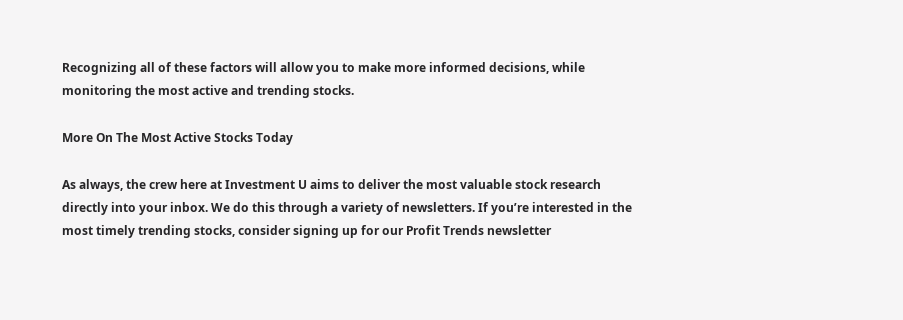Recognizing all of these factors will allow you to make more informed decisions, while monitoring the most active and trending stocks.

More On The Most Active Stocks Today

As always, the crew here at Investment U aims to deliver the most valuable stock research directly into your inbox. We do this through a variety of newsletters. If you’re interested in the most timely trending stocks, consider signing up for our Profit Trends newsletter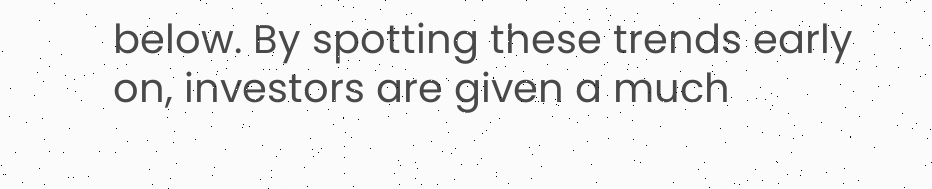below. By spotting these trends early on, investors are given a much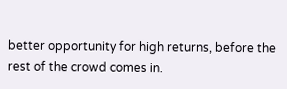better opportunity for high returns, before the rest of the crowd comes in.